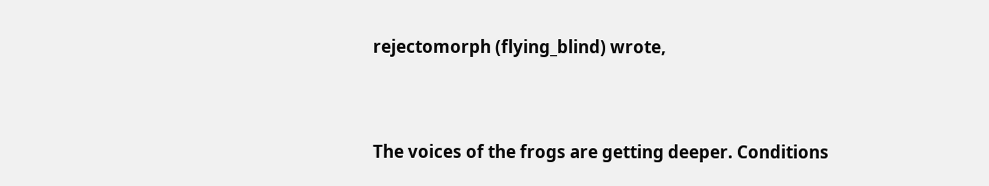rejectomorph (flying_blind) wrote,


The voices of the frogs are getting deeper. Conditions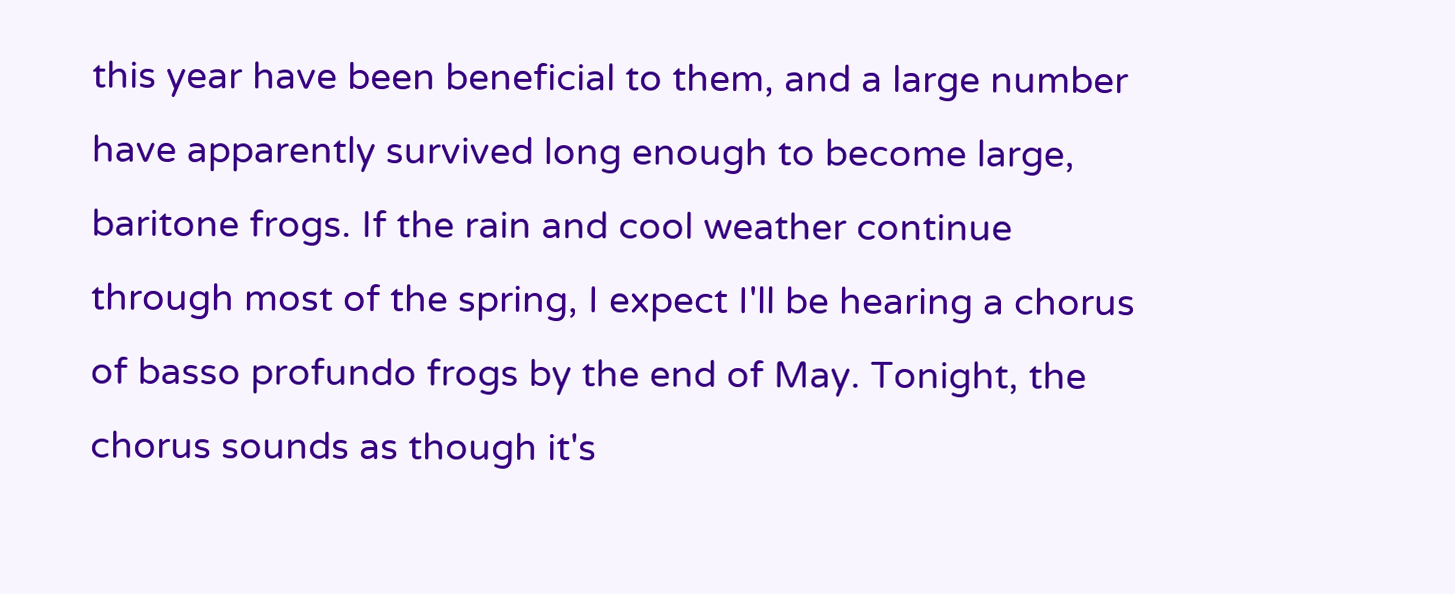this year have been beneficial to them, and a large number have apparently survived long enough to become large, baritone frogs. If the rain and cool weather continue through most of the spring, I expect I'll be hearing a chorus of basso profundo frogs by the end of May. Tonight, the chorus sounds as though it's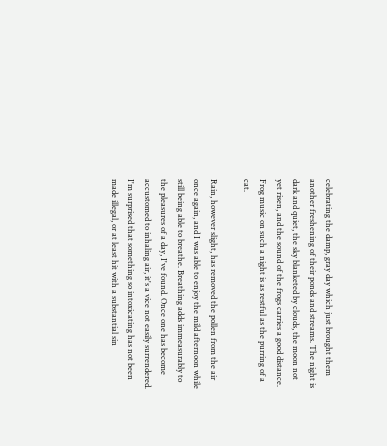celebrating the damp, gray day which just brought them another freshening of their ponds and streams. The night is dark and quiet, the sky blanketed by clouds, the moon not yet risen, and the sound of the frogs carries a good distance. Frog music on such a night is as restful as the purring of a cat.

Rain, however slight, has removed the pollen from the air once again, and I was able to enjoy the mild afternoon while still being able to breathe. Breathing adds immeasurably to the pleasures of a day, I've found. Once one has become accustomed to inhaling air, it's a vice not easily surrendered. I'm surprised that something so intoxicating has not been made illegal, or at least hit with a substantial sin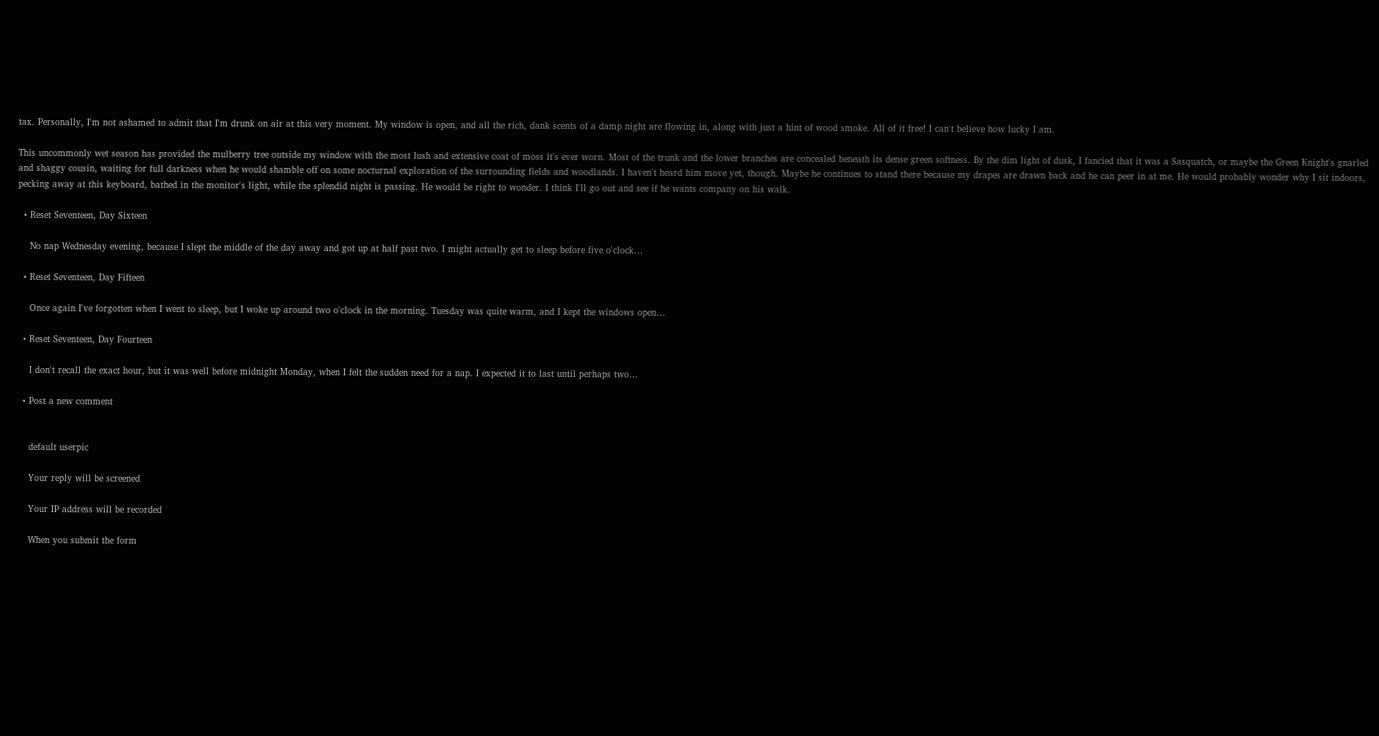tax. Personally, I'm not ashamed to admit that I'm drunk on air at this very moment. My window is open, and all the rich, dank scents of a damp night are flowing in, along with just a hint of wood smoke. All of it free! I can't believe how lucky I am.

This uncommonly wet season has provided the mulberry tree outside my window with the most lush and extensive coat of moss it's ever worn. Most of the trunk and the lower branches are concealed beneath its dense green softness. By the dim light of dusk, I fancied that it was a Sasquatch, or maybe the Green Knight's gnarled and shaggy cousin, waiting for full darkness when he would shamble off on some nocturnal exploration of the surrounding fields and woodlands. I haven't heard him move yet, though. Maybe he continues to stand there because my drapes are drawn back and he can peer in at me. He would probably wonder why I sit indoors, pecking away at this keyboard, bathed in the monitor's light, while the splendid night is passing. He would be right to wonder. I think I'll go out and see if he wants company on his walk.

  • Reset Seventeen, Day Sixteen

    No nap Wednesday evening, because I slept the middle of the day away and got up at half past two. I might actually get to sleep before five o'clock…

  • Reset Seventeen, Day Fifteen

    Once again I've forgotten when I went to sleep, but I woke up around two o'clock in the morning. Tuesday was quite warm, and I kept the windows open…

  • Reset Seventeen, Day Fourteen

    I don't recall the exact hour, but it was well before midnight Monday, when I felt the sudden need for a nap. I expected it to last until perhaps two…

  • Post a new comment


    default userpic

    Your reply will be screened

    Your IP address will be recorded

    When you submit the form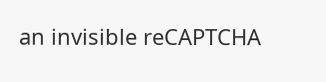an invisible reCAPTCHA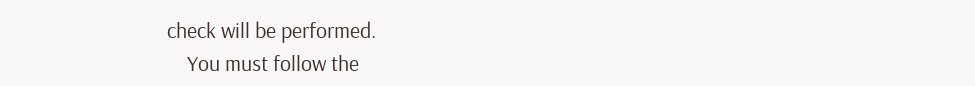check will be performed.
    You must follow the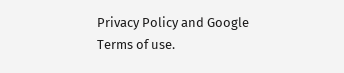Privacy Policy and Google Terms of use.